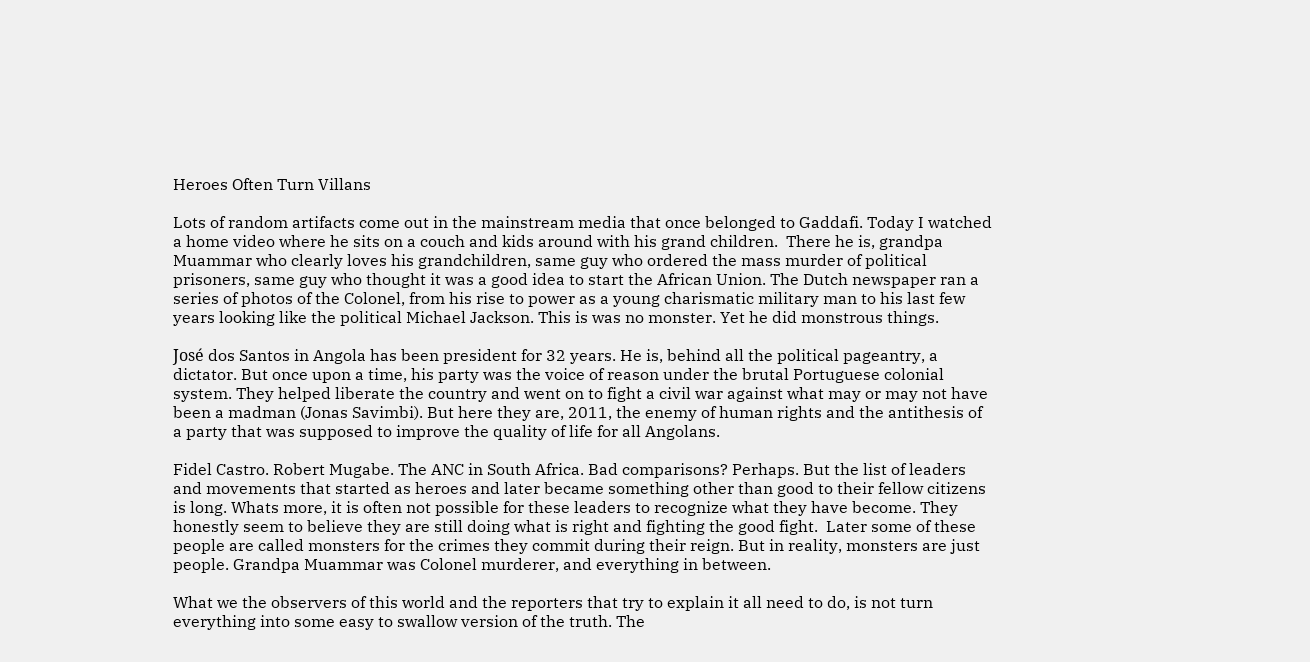Heroes Often Turn Villans

Lots of random artifacts come out in the mainstream media that once belonged to Gaddafi. Today I watched a home video where he sits on a couch and kids around with his grand children.  There he is, grandpa Muammar who clearly loves his grandchildren, same guy who ordered the mass murder of political prisoners, same guy who thought it was a good idea to start the African Union. The Dutch newspaper ran a series of photos of the Colonel, from his rise to power as a young charismatic military man to his last few years looking like the political Michael Jackson. This is was no monster. Yet he did monstrous things.

José dos Santos in Angola has been president for 32 years. He is, behind all the political pageantry, a dictator. But once upon a time, his party was the voice of reason under the brutal Portuguese colonial system. They helped liberate the country and went on to fight a civil war against what may or may not have been a madman (Jonas Savimbi). But here they are, 2011, the enemy of human rights and the antithesis of a party that was supposed to improve the quality of life for all Angolans.

Fidel Castro. Robert Mugabe. The ANC in South Africa. Bad comparisons? Perhaps. But the list of leaders and movements that started as heroes and later became something other than good to their fellow citizens is long. Whats more, it is often not possible for these leaders to recognize what they have become. They honestly seem to believe they are still doing what is right and fighting the good fight.  Later some of these people are called monsters for the crimes they commit during their reign. But in reality, monsters are just people. Grandpa Muammar was Colonel murderer, and everything in between.

What we the observers of this world and the reporters that try to explain it all need to do, is not turn everything into some easy to swallow version of the truth. The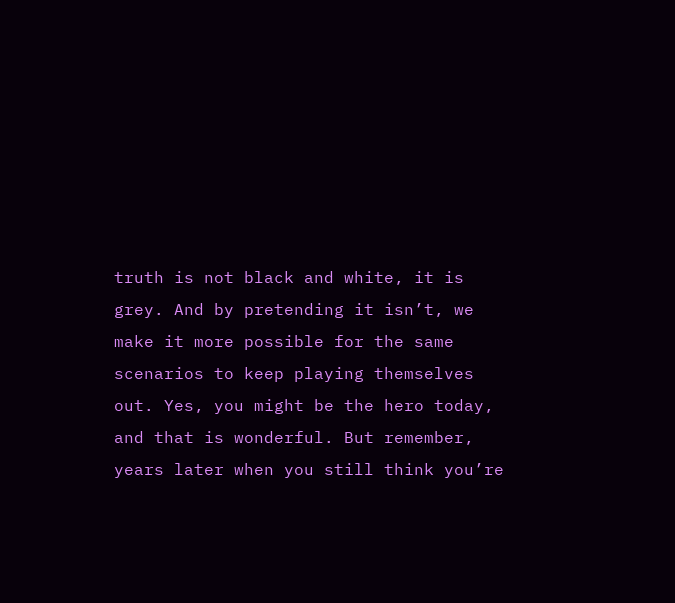truth is not black and white, it is grey. And by pretending it isn’t, we make it more possible for the same scenarios to keep playing themselves out. Yes, you might be the hero today, and that is wonderful. But remember, years later when you still think you’re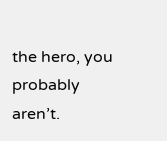the hero, you probably aren’t.